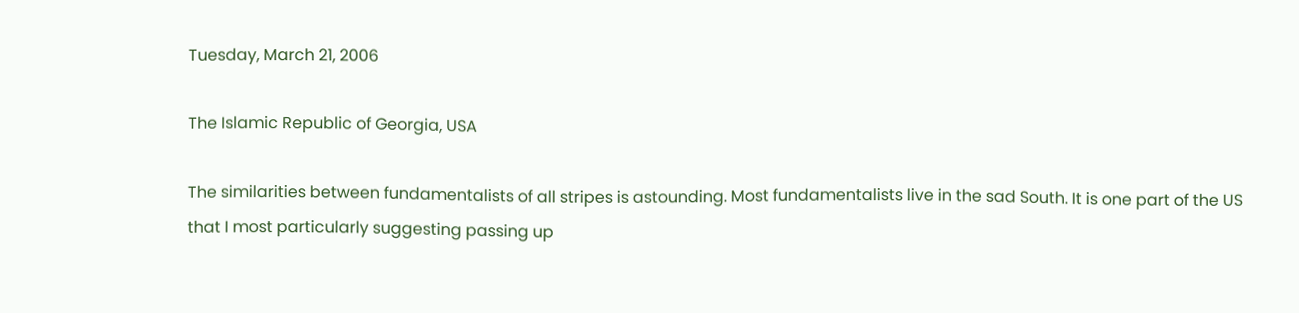Tuesday, March 21, 2006

The Islamic Republic of Georgia, USA

The similarities between fundamentalists of all stripes is astounding. Most fundamentalists live in the sad South. It is one part of the US that I most particularly suggesting passing up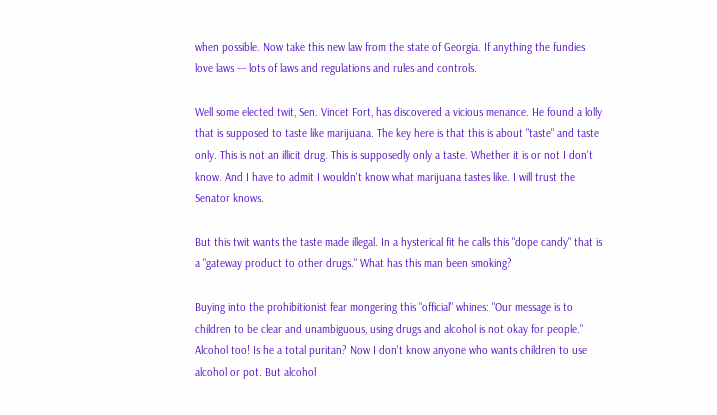when possible. Now take this new law from the state of Georgia. If anything the fundies love laws --- lots of laws and regulations and rules and controls.

Well some elected twit, Sen. Vincet Fort, has discovered a vicious menance. He found a lolly that is supposed to taste like marijuana. The key here is that this is about "taste" and taste only. This is not an illicit drug. This is supposedly only a taste. Whether it is or not I don't know. And I have to admit I wouldn't know what marijuana tastes like. I will trust the Senator knows.

But this twit wants the taste made illegal. In a hysterical fit he calls this "dope candy" that is a "gateway product to other drugs." What has this man been smoking?

Buying into the prohibitionist fear mongering this "official" whines: "Our message is to children to be clear and unambiguous, using drugs and alcohol is not okay for people." Alcohol too! Is he a total puritan? Now I don't know anyone who wants children to use alcohol or pot. But alcohol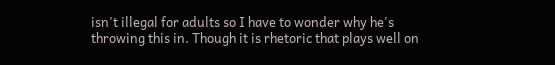isn't illegal for adults so I have to wonder why he's throwing this in. Though it is rhetoric that plays well on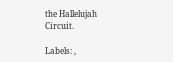the Hallelujah Circuit.

Labels: ,